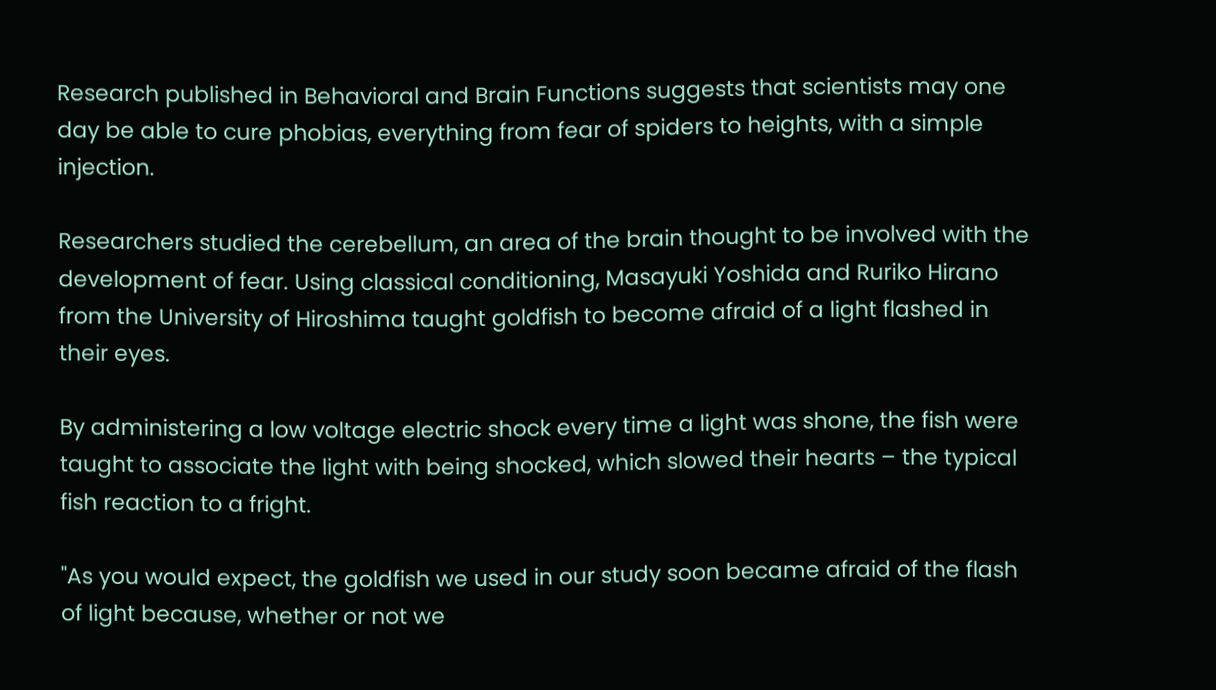Research published in Behavioral and Brain Functions suggests that scientists may one day be able to cure phobias, everything from fear of spiders to heights, with a simple injection.

Researchers studied the cerebellum, an area of the brain thought to be involved with the development of fear. Using classical conditioning, Masayuki Yoshida and Ruriko Hirano from the University of Hiroshima taught goldfish to become afraid of a light flashed in their eyes.

By administering a low voltage electric shock every time a light was shone, the fish were taught to associate the light with being shocked, which slowed their hearts – the typical fish reaction to a fright.

"As you would expect, the goldfish we used in our study soon became afraid of the flash of light because, whether or not we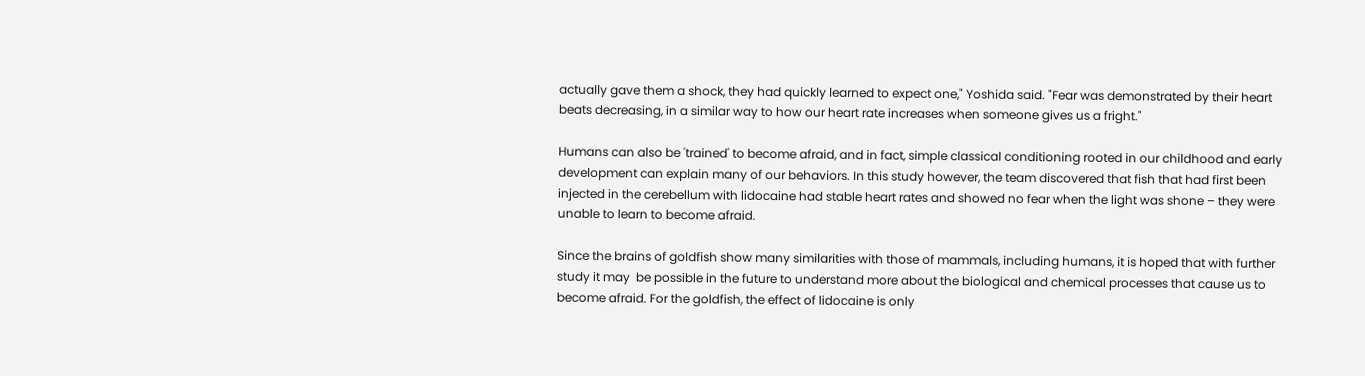actually gave them a shock, they had quickly learned to expect one," Yoshida said. "Fear was demonstrated by their heart beats decreasing, in a similar way to how our heart rate increases when someone gives us a fright."

Humans can also be 'trained' to become afraid, and in fact, simple classical conditioning rooted in our childhood and early development can explain many of our behaviors. In this study however, the team discovered that fish that had first been injected in the cerebellum with lidocaine had stable heart rates and showed no fear when the light was shone – they were unable to learn to become afraid.

Since the brains of goldfish show many similarities with those of mammals, including humans, it is hoped that with further study it may  be possible in the future to understand more about the biological and chemical processes that cause us to become afraid. For the goldfish, the effect of lidocaine is only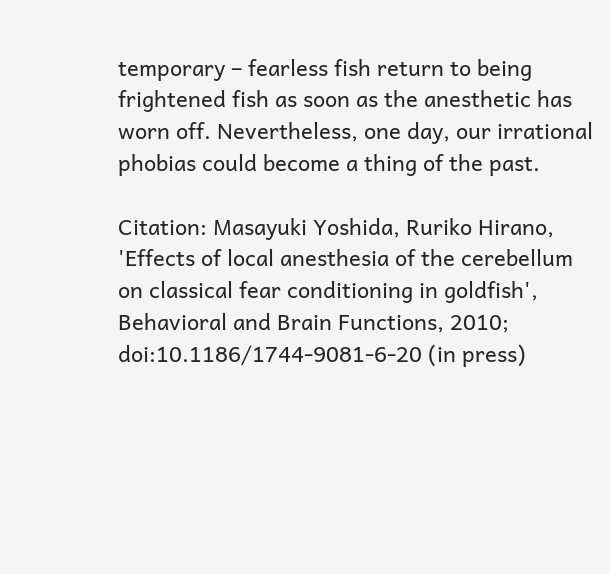temporary – fearless fish return to being frightened fish as soon as the anesthetic has worn off. Nevertheless, one day, our irrational phobias could become a thing of the past.

Citation: Masayuki Yoshida, Ruriko Hirano, 'Effects of local anesthesia of the cerebellum on classical fear conditioning in goldfish', Behavioral and Brain Functions, 2010; doi:10.1186/1744-9081-6-20 (in press)